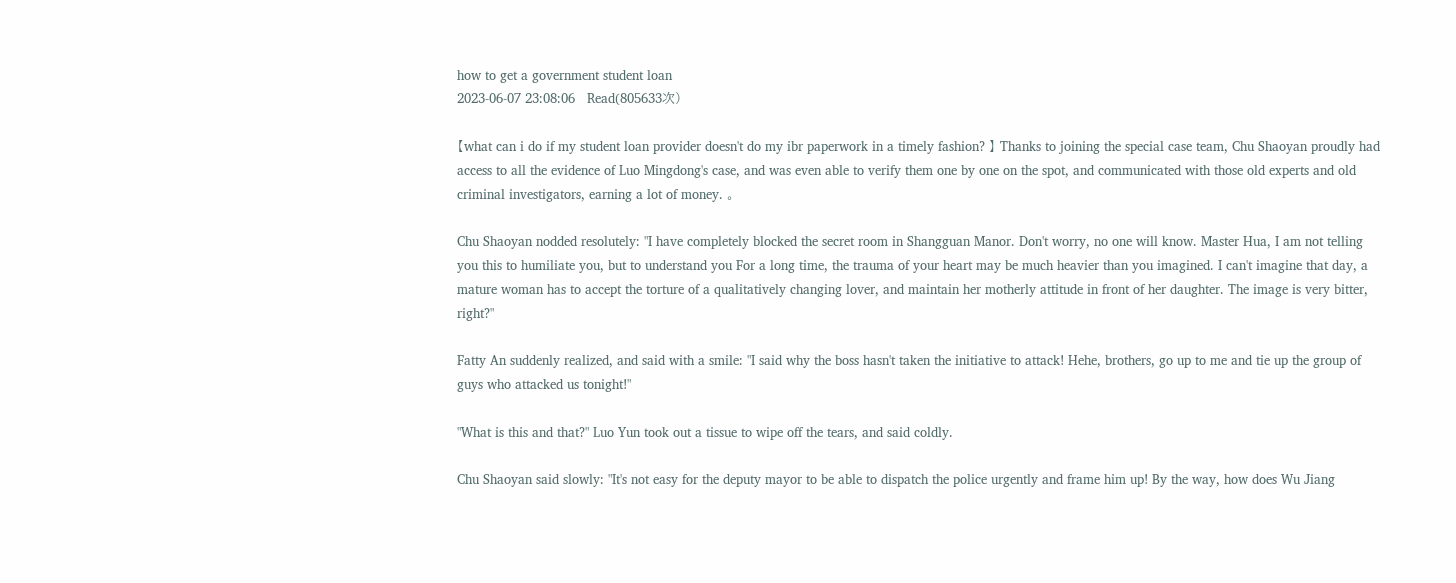how to get a government student loan
2023-06-07 23:08:06   Read(805633次)

【what can i do if my student loan provider doesn't do my ibr paperwork in a timely fashion? 】 Thanks to joining the special case team, Chu Shaoyan proudly had access to all the evidence of Luo Mingdong's case, and was even able to verify them one by one on the spot, and communicated with those old experts and old criminal investigators, earning a lot of money. 。

Chu Shaoyan nodded resolutely: "I have completely blocked the secret room in Shangguan Manor. Don't worry, no one will know. Master Hua, I am not telling you this to humiliate you, but to understand you For a long time, the trauma of your heart may be much heavier than you imagined. I can't imagine that day, a mature woman has to accept the torture of a qualitatively changing lover, and maintain her motherly attitude in front of her daughter. The image is very bitter, right?"

Fatty An suddenly realized, and said with a smile: "I said why the boss hasn't taken the initiative to attack! Hehe, brothers, go up to me and tie up the group of guys who attacked us tonight!"

"What is this and that?" Luo Yun took out a tissue to wipe off the tears, and said coldly.

Chu Shaoyan said slowly: "It's not easy for the deputy mayor to be able to dispatch the police urgently and frame him up! By the way, how does Wu Jiang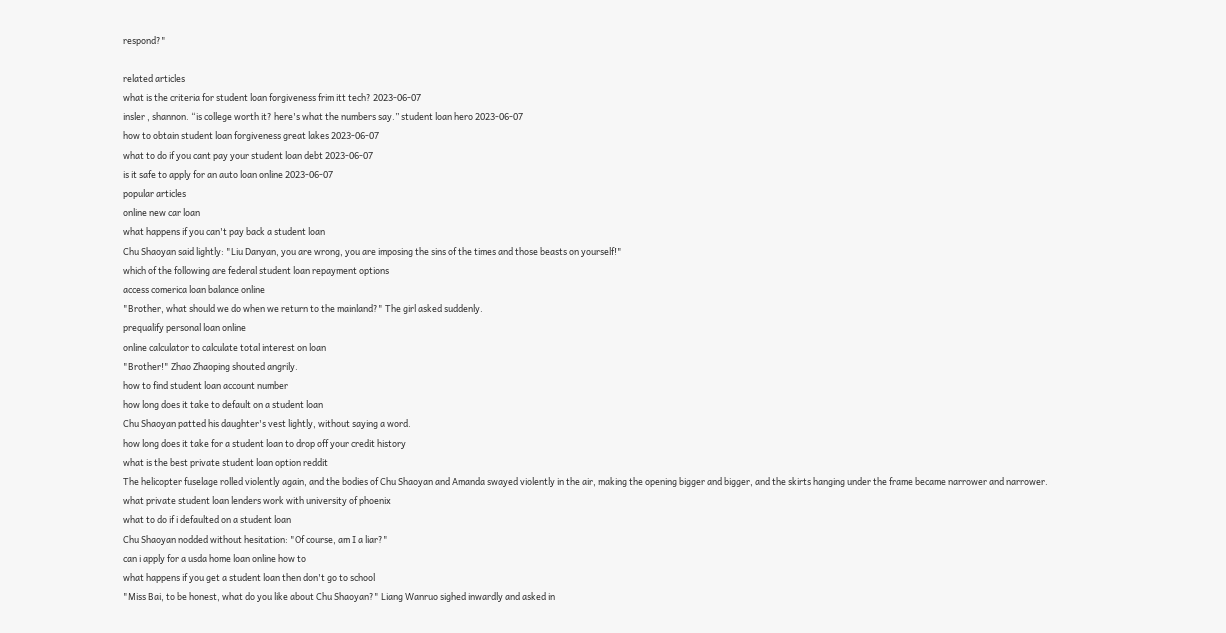respond?"

related articles
what is the criteria for student loan forgiveness frim itt tech? 2023-06-07
insler , shannon. “is college worth it? here's what the numbers say.” student loan hero 2023-06-07
how to obtain student loan forgiveness great lakes 2023-06-07
what to do if you cant pay your student loan debt 2023-06-07
is it safe to apply for an auto loan online 2023-06-07
popular articles
online new car loan
what happens if you can't pay back a student loan
Chu Shaoyan said lightly: "Liu Danyan, you are wrong, you are imposing the sins of the times and those beasts on yourself!"
which of the following are federal student loan repayment options
access comerica loan balance online
"Brother, what should we do when we return to the mainland?" The girl asked suddenly.
prequalify personal loan online
online calculator to calculate total interest on loan
"Brother!" Zhao Zhaoping shouted angrily.
how to find student loan account number
how long does it take to default on a student loan
Chu Shaoyan patted his daughter's vest lightly, without saying a word.
how long does it take for a student loan to drop off your credit history
what is the best private student loan option reddit
The helicopter fuselage rolled violently again, and the bodies of Chu Shaoyan and Amanda swayed violently in the air, making the opening bigger and bigger, and the skirts hanging under the frame became narrower and narrower.
what private student loan lenders work with university of phoenix
what to do if i defaulted on a student loan
Chu Shaoyan nodded without hesitation: "Of course, am I a liar?"
can i apply for a usda home loan online how to
what happens if you get a student loan then don't go to school
"Miss Bai, to be honest, what do you like about Chu Shaoyan?" Liang Wanruo sighed inwardly and asked in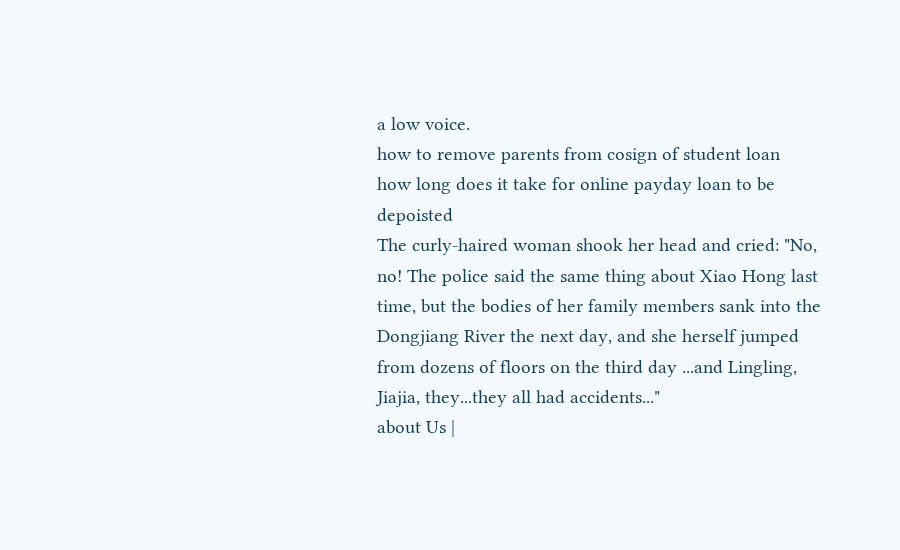a low voice.
how to remove parents from cosign of student loan
how long does it take for online payday loan to be depoisted
The curly-haired woman shook her head and cried: "No, no! The police said the same thing about Xiao Hong last time, but the bodies of her family members sank into the Dongjiang River the next day, and she herself jumped from dozens of floors on the third day ...and Lingling, Jiajia, they...they all had accidents..."
about Us |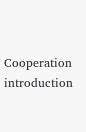Cooperation introduction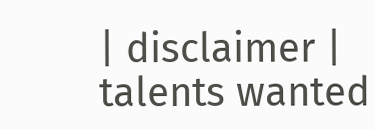| disclaimer | talents wanted